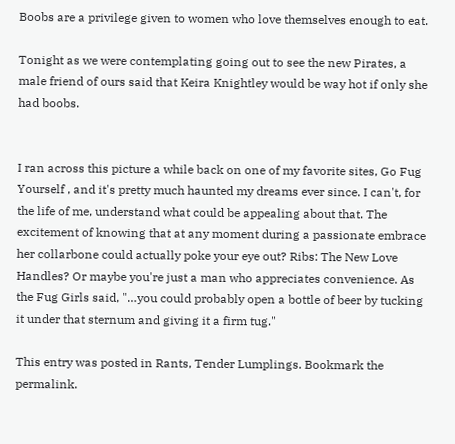Boobs are a privilege given to women who love themselves enough to eat.

Tonight as we were contemplating going out to see the new Pirates, a male friend of ours said that Keira Knightley would be way hot if only she had boobs.


I ran across this picture a while back on one of my favorite sites, Go Fug Yourself , and it's pretty much haunted my dreams ever since. I can't, for the life of me, understand what could be appealing about that. The excitement of knowing that at any moment during a passionate embrace her collarbone could actually poke your eye out? Ribs: The New Love Handles? Or maybe you're just a man who appreciates convenience. As the Fug Girls said, "…you could probably open a bottle of beer by tucking it under that sternum and giving it a firm tug."

This entry was posted in Rants, Tender Lumplings. Bookmark the permalink.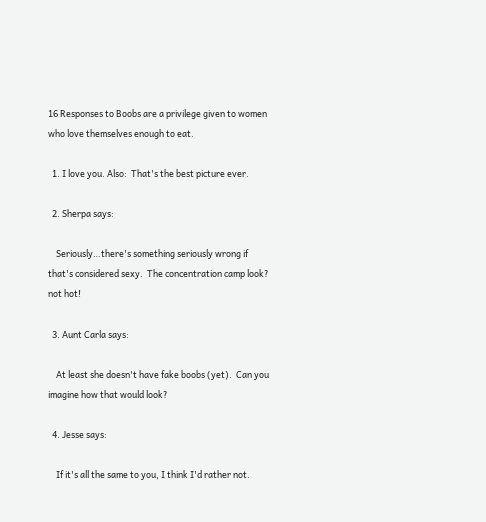16 Responses to Boobs are a privilege given to women who love themselves enough to eat.

  1. I love you. Also:  That's the best picture ever.

  2. Sherpa says:

    Seriously…there's something seriously wrong if that's considered sexy.  The concentration camp look?  not hot!

  3. Aunt Carla says:

    At least she doesn't have fake boobs (yet).  Can you imagine how that would look?

  4. Jesse says:

    If it's all the same to you, I think I'd rather not.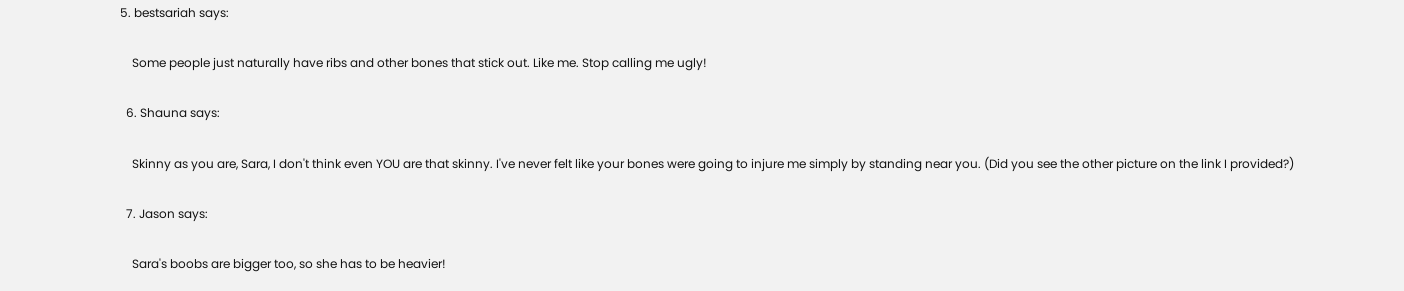5. bestsariah says:

    Some people just naturally have ribs and other bones that stick out. Like me. Stop calling me ugly!

  6. Shauna says:

    Skinny as you are, Sara, I don't think even YOU are that skinny. I've never felt like your bones were going to injure me simply by standing near you. (Did you see the other picture on the link I provided?)

  7. Jason says:

    Sara's boobs are bigger too, so she has to be heavier!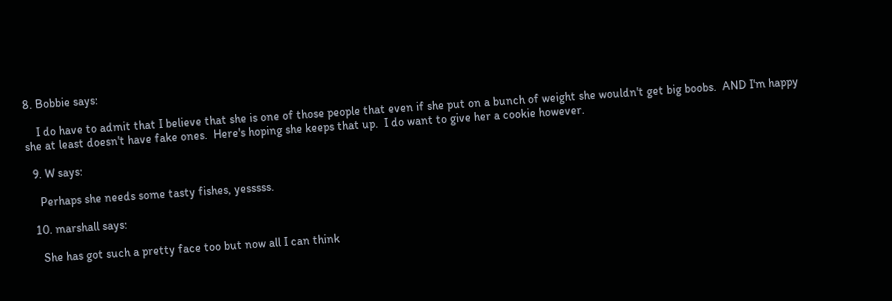8. Bobbie says:

    I do have to admit that I believe that she is one of those people that even if she put on a bunch of weight she wouldn't get big boobs.  AND I'm happy she at least doesn't have fake ones.  Here's hoping she keeps that up.  I do want to give her a cookie however.

  9. W says:

    Perhaps she needs some tasty fishes, yesssss.

  10. marshall says:

    She has got such a pretty face too but now all I can think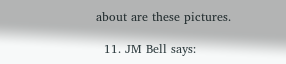about are these pictures.

  11. JM Bell says: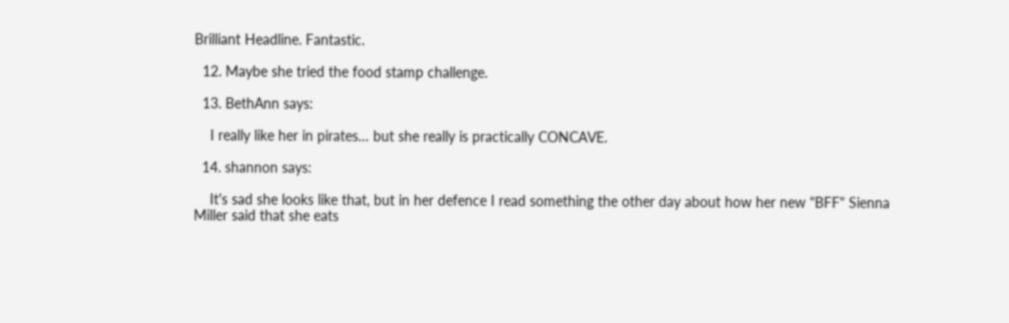Brilliant Headline. Fantastic.

  12. Maybe she tried the food stamp challenge.

  13. BethAnn says:

    I really like her in pirates… but she really is practically CONCAVE.

  14. shannon says:

    It's sad she looks like that, but in her defence I read something the other day about how her new "BFF" Sienna Miller said that she eats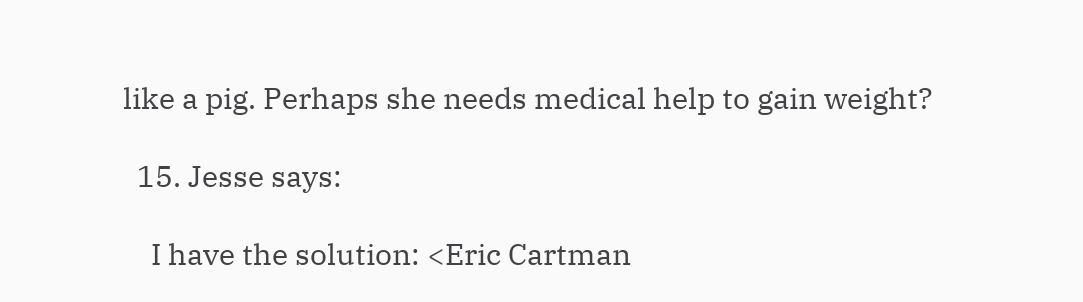like a pig. Perhaps she needs medical help to gain weight?

  15. Jesse says:

    I have the solution: <Eric Cartman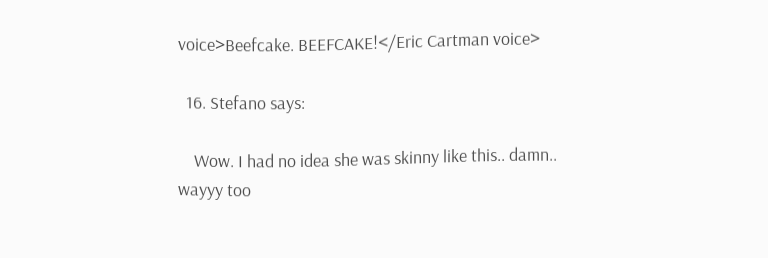voice>Beefcake. BEEFCAKE!</Eric Cartman voice>

  16. Stefano says:

    Wow. I had no idea she was skinny like this.. damn.. wayyy too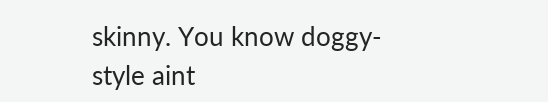skinny. You know doggy-style aint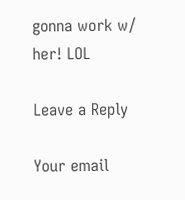gonna work w/ her! LOL

Leave a Reply

Your email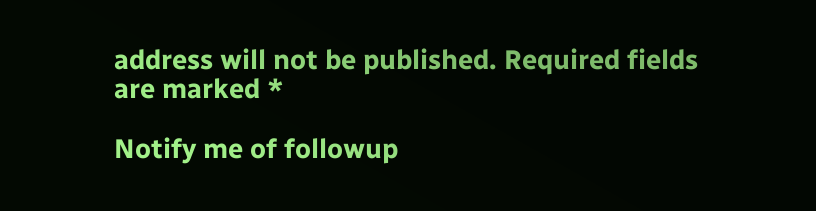address will not be published. Required fields are marked *

Notify me of followup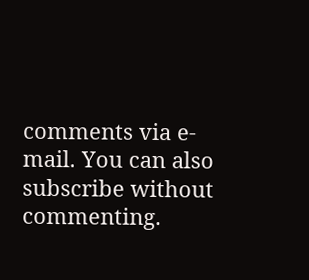comments via e-mail. You can also subscribe without commenting.